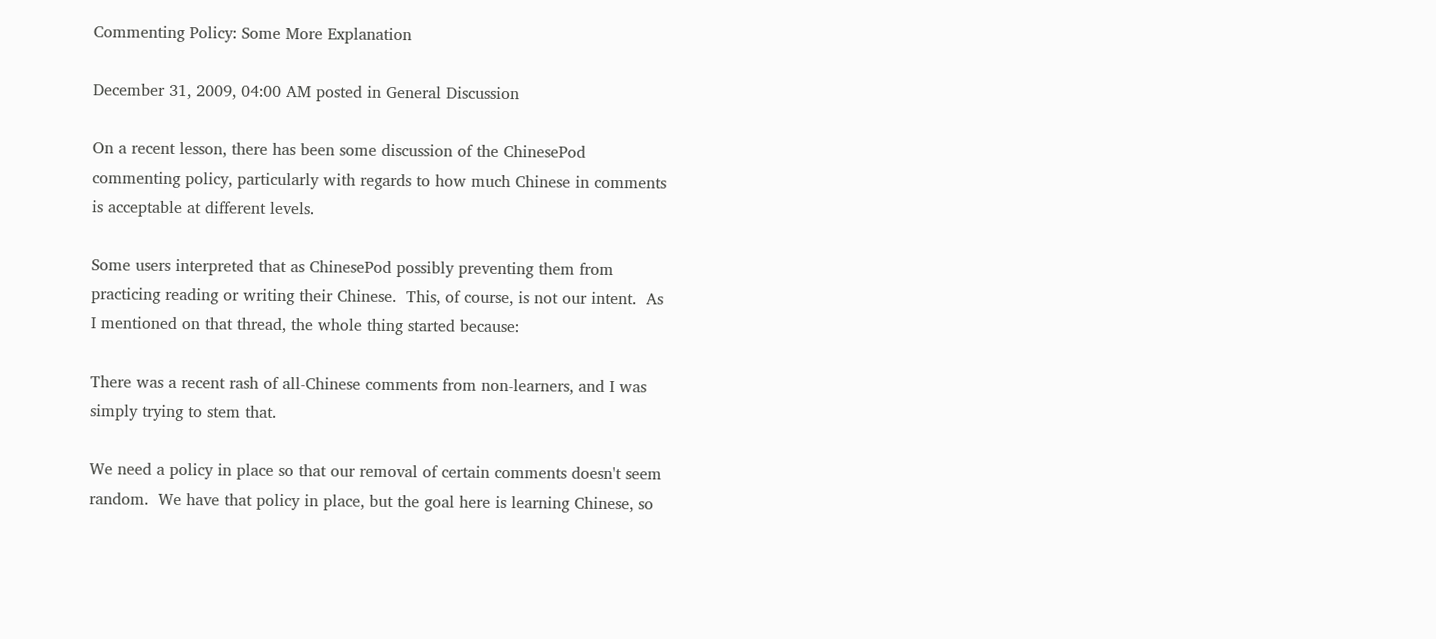Commenting Policy: Some More Explanation

December 31, 2009, 04:00 AM posted in General Discussion

On a recent lesson, there has been some discussion of the ChinesePod commenting policy, particularly with regards to how much Chinese in comments is acceptable at different levels.

Some users interpreted that as ChinesePod possibly preventing them from practicing reading or writing their Chinese.  This, of course, is not our intent.  As I mentioned on that thread, the whole thing started because:

There was a recent rash of all-Chinese comments from non-learners, and I was simply trying to stem that.

We need a policy in place so that our removal of certain comments doesn't seem random.  We have that policy in place, but the goal here is learning Chinese, so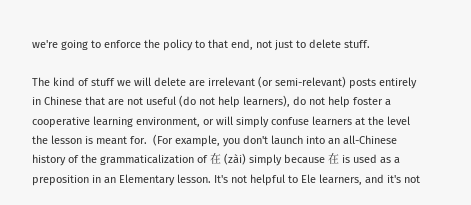we're going to enforce the policy to that end, not just to delete stuff.

The kind of stuff we will delete are irrelevant (or semi-relevant) posts entirely in Chinese that are not useful (do not help learners), do not help foster a cooperative learning environment, or will simply confuse learners at the level the lesson is meant for.  (For example, you don't launch into an all-Chinese history of the grammaticalization of 在 (zài) simply because 在 is used as a preposition in an Elementary lesson. It's not helpful to Ele learners, and it's not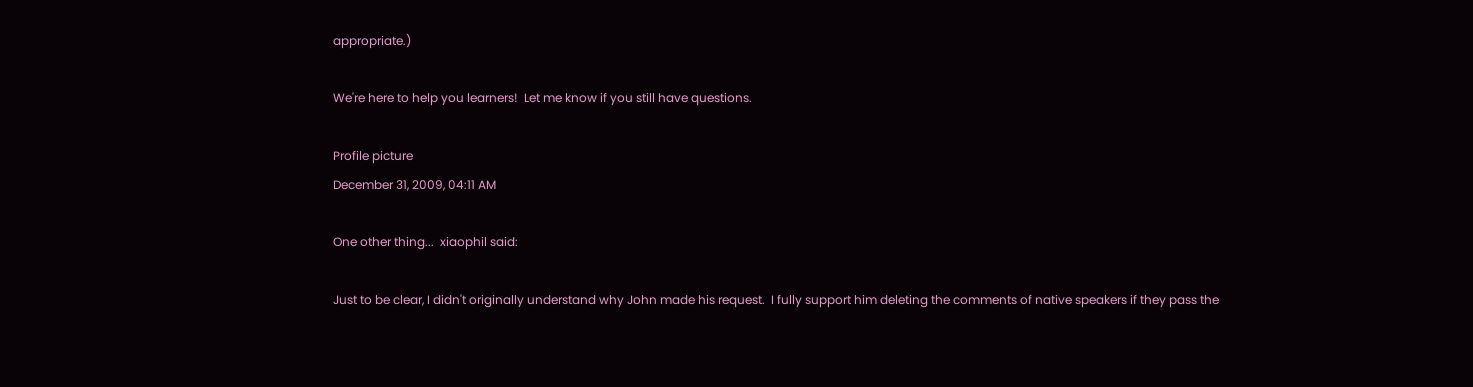appropriate.)

We're here to help you learners!  Let me know if you still have questions.

Profile picture
December 31, 2009, 04:11 AM

One other thing...  xiaophil said:

Just to be clear, I didn't originally understand why John made his request.  I fully support him deleting the comments of native speakers if they pass the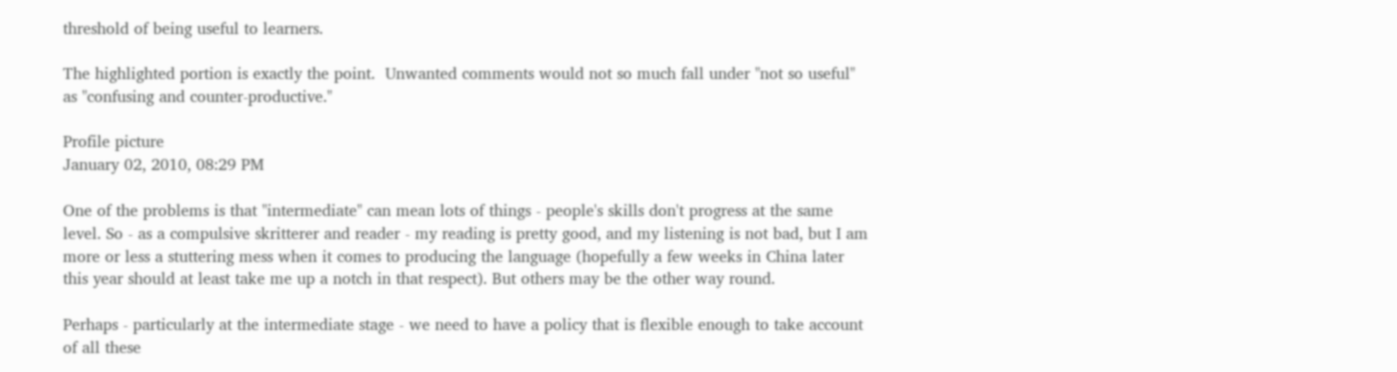threshold of being useful to learners.

The highlighted portion is exactly the point.  Unwanted comments would not so much fall under "not so useful" as "confusing and counter-productive."

Profile picture
January 02, 2010, 08:29 PM

One of the problems is that "intermediate" can mean lots of things - people's skills don't progress at the same level. So - as a compulsive skritterer and reader - my reading is pretty good, and my listening is not bad, but I am more or less a stuttering mess when it comes to producing the language (hopefully a few weeks in China later this year should at least take me up a notch in that respect). But others may be the other way round.

Perhaps - particularly at the intermediate stage - we need to have a policy that is flexible enough to take account of all these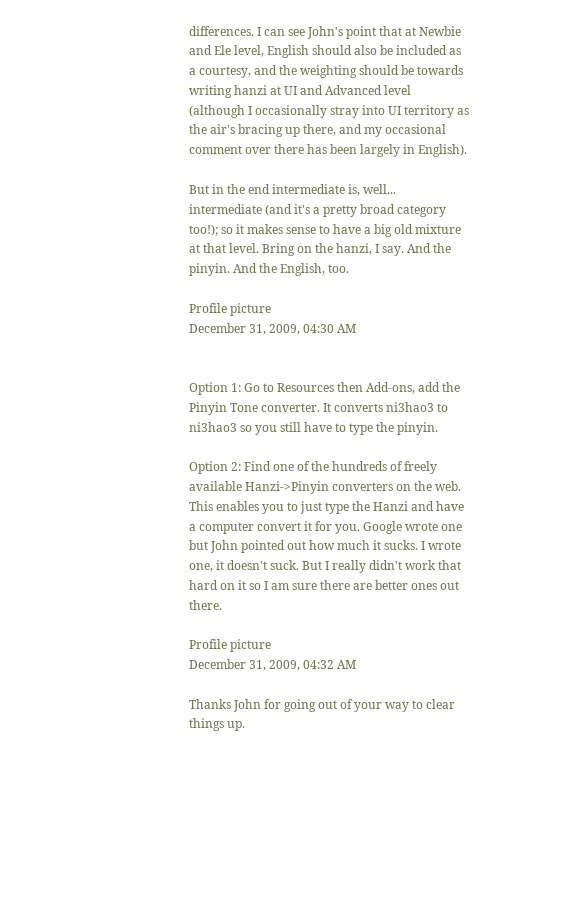differences. I can see John's point that at Newbie and Ele level, English should also be included as a courtesy, and the weighting should be towards writing hanzi at UI and Advanced level (although I occasionally stray into UI territory as the air's bracing up there, and my occasional comment over there has been largely in English).

But in the end intermediate is, well... intermediate (and it's a pretty broad category too!); so it makes sense to have a big old mixture at that level. Bring on the hanzi, I say. And the pinyin. And the English, too.

Profile picture
December 31, 2009, 04:30 AM


Option 1: Go to Resources then Add-ons, add the Pinyin Tone converter. It converts ni3hao3 to ni3hao3 so you still have to type the pinyin.

Option 2: Find one of the hundreds of freely available Hanzi->Pinyin converters on the web. This enables you to just type the Hanzi and have a computer convert it for you. Google wrote one but John pointed out how much it sucks. I wrote one, it doesn't suck. But I really didn't work that hard on it so I am sure there are better ones out there.

Profile picture
December 31, 2009, 04:32 AM

Thanks John for going out of your way to clear things up.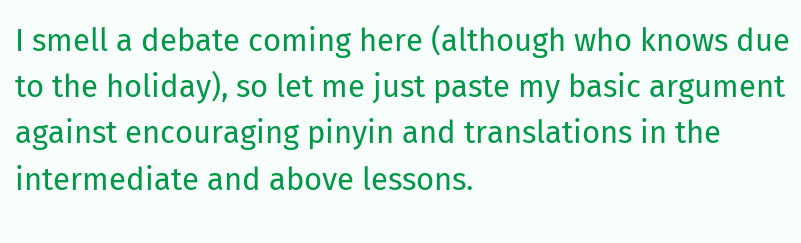I smell a debate coming here (although who knows due to the holiday), so let me just paste my basic argument against encouraging pinyin and translations in the intermediate and above lessons.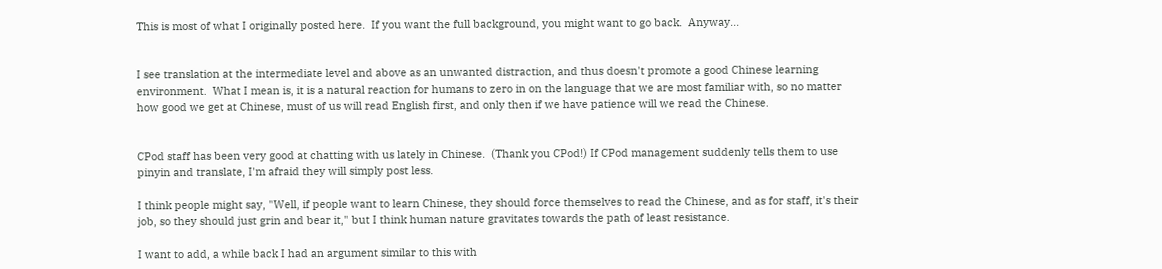This is most of what I originally posted here.  If you want the full background, you might want to go back.  Anyway...


I see translation at the intermediate level and above as an unwanted distraction, and thus doesn't promote a good Chinese learning environment.  What I mean is, it is a natural reaction for humans to zero in on the language that we are most familiar with, so no matter how good we get at Chinese, must of us will read English first, and only then if we have patience will we read the Chinese.


CPod staff has been very good at chatting with us lately in Chinese.  (Thank you CPod!) If CPod management suddenly tells them to use pinyin and translate, I'm afraid they will simply post less.

I think people might say, "Well, if people want to learn Chinese, they should force themselves to read the Chinese, and as for staff, it's their job, so they should just grin and bear it," but I think human nature gravitates towards the path of least resistance.

I want to add, a while back I had an argument similar to this with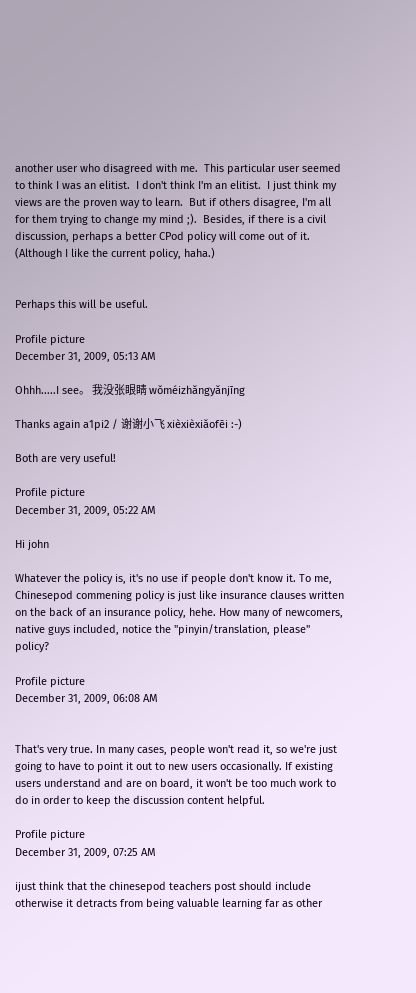another user who disagreed with me.  This particular user seemed to think I was an elitist.  I don't think I'm an elitist.  I just think my views are the proven way to learn.  But if others disagree, I'm all for them trying to change my mind ;).  Besides, if there is a civil discussion, perhaps a better CPod policy will come out of it.  (Although I like the current policy, haha.)


Perhaps this will be useful.

Profile picture
December 31, 2009, 05:13 AM

Ohhh.....I see。 我没张眼睛 wǒméizhǎngyǎnjīng

Thanks again a1pi2 / 谢谢小飞 xièxièxiǎofēi :-)

Both are very useful!

Profile picture
December 31, 2009, 05:22 AM

Hi john

Whatever the policy is, it's no use if people don't know it. To me, Chinesepod commening policy is just like insurance clauses written on the back of an insurance policy, hehe. How many of newcomers, native guys included, notice the "pinyin/translation, please" policy?

Profile picture
December 31, 2009, 06:08 AM


That's very true. In many cases, people won't read it, so we're just going to have to point it out to new users occasionally. If existing users understand and are on board, it won't be too much work to do in order to keep the discussion content helpful.

Profile picture
December 31, 2009, 07:25 AM

ijust think that the chinesepod teachers post should include otherwise it detracts from being valuable learning far as other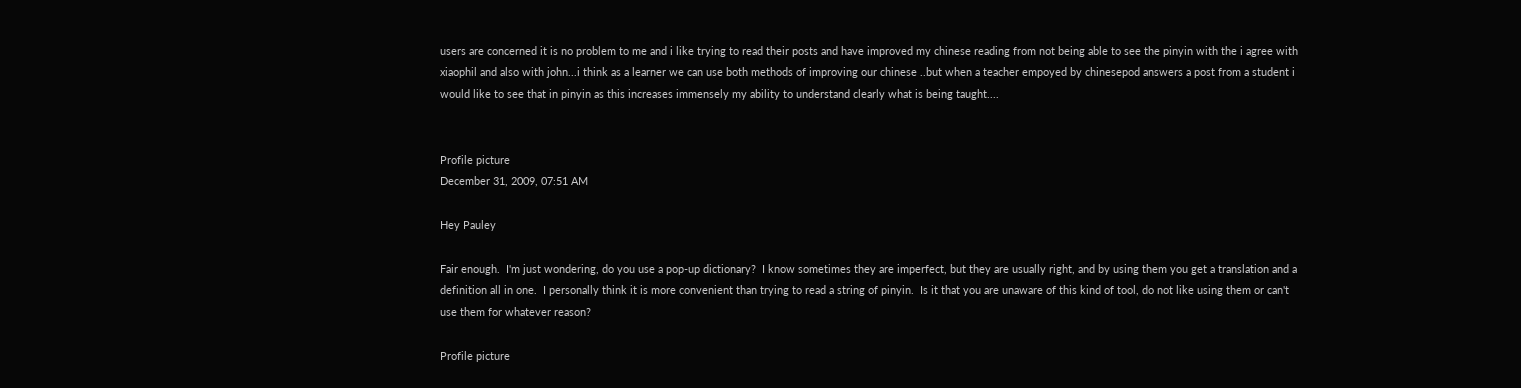users are concerned it is no problem to me and i like trying to read their posts and have improved my chinese reading from not being able to see the pinyin with the i agree with xiaophil and also with john...i think as a learner we can use both methods of improving our chinese ..but when a teacher empoyed by chinesepod answers a post from a student i would like to see that in pinyin as this increases immensely my ability to understand clearly what is being taught....


Profile picture
December 31, 2009, 07:51 AM

Hey Pauley

Fair enough.  I'm just wondering, do you use a pop-up dictionary?  I know sometimes they are imperfect, but they are usually right, and by using them you get a translation and a definition all in one.  I personally think it is more convenient than trying to read a string of pinyin.  Is it that you are unaware of this kind of tool, do not like using them or can't use them for whatever reason?

Profile picture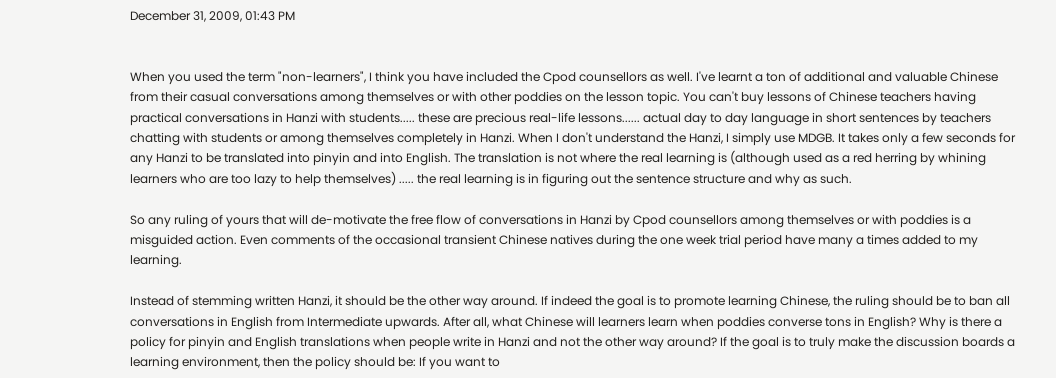December 31, 2009, 01:43 PM


When you used the term "non-learners", I think you have included the Cpod counsellors as well. I've learnt a ton of additional and valuable Chinese from their casual conversations among themselves or with other poddies on the lesson topic. You can't buy lessons of Chinese teachers having practical conversations in Hanzi with students..... these are precious real-life lessons...... actual day to day language in short sentences by teachers chatting with students or among themselves completely in Hanzi. When I don't understand the Hanzi, I simply use MDGB. It takes only a few seconds for any Hanzi to be translated into pinyin and into English. The translation is not where the real learning is (although used as a red herring by whining learners who are too lazy to help themselves) ..... the real learning is in figuring out the sentence structure and why as such.

So any ruling of yours that will de-motivate the free flow of conversations in Hanzi by Cpod counsellors among themselves or with poddies is a misguided action. Even comments of the occasional transient Chinese natives during the one week trial period have many a times added to my learning.

Instead of stemming written Hanzi, it should be the other way around. If indeed the goal is to promote learning Chinese, the ruling should be to ban all conversations in English from Intermediate upwards. After all, what Chinese will learners learn when poddies converse tons in English? Why is there a policy for pinyin and English translations when people write in Hanzi and not the other way around? If the goal is to truly make the discussion boards a learning environment, then the policy should be: If you want to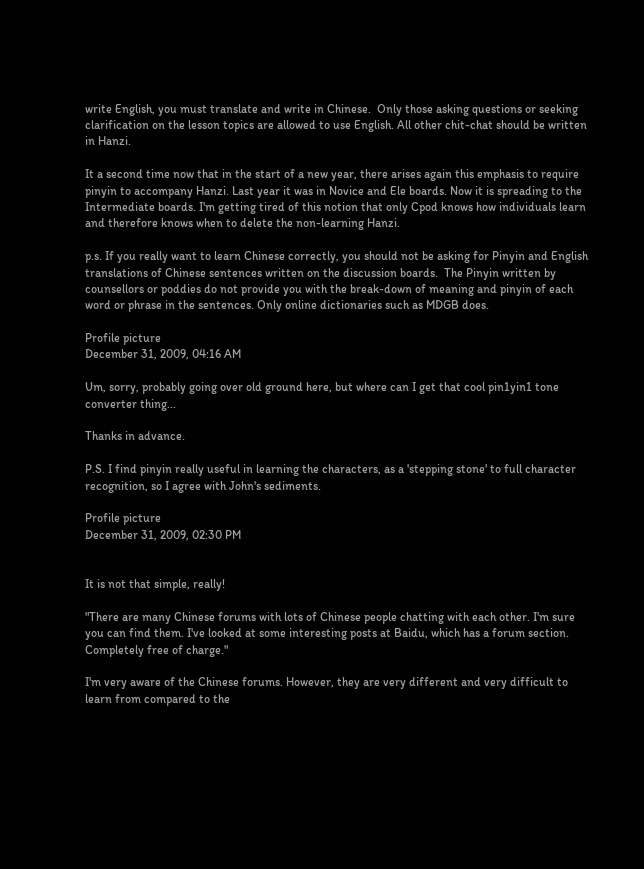write English, you must translate and write in Chinese.  Only those asking questions or seeking clarification on the lesson topics are allowed to use English. All other chit-chat should be written in Hanzi.

It a second time now that in the start of a new year, there arises again this emphasis to require pinyin to accompany Hanzi. Last year it was in Novice and Ele boards. Now it is spreading to the Intermediate boards. I'm getting tired of this notion that only Cpod knows how individuals learn and therefore knows when to delete the non-learning Hanzi.

p.s. If you really want to learn Chinese correctly, you should not be asking for Pinyin and English translations of Chinese sentences written on the discussion boards.  The Pinyin written by counsellors or poddies do not provide you with the break-down of meaning and pinyin of each word or phrase in the sentences. Only online dictionaries such as MDGB does.

Profile picture
December 31, 2009, 04:16 AM

Um, sorry, probably going over old ground here, but where can I get that cool pin1yin1 tone converter thing...

Thanks in advance.

P.S. I find pinyin really useful in learning the characters, as a 'stepping stone' to full character recognition, so I agree with John's sediments.

Profile picture
December 31, 2009, 02:30 PM


It is not that simple, really!

"There are many Chinese forums with lots of Chinese people chatting with each other. I'm sure you can find them. I've looked at some interesting posts at Baidu, which has a forum section. Completely free of charge."

I'm very aware of the Chinese forums. However, they are very different and very difficult to learn from compared to the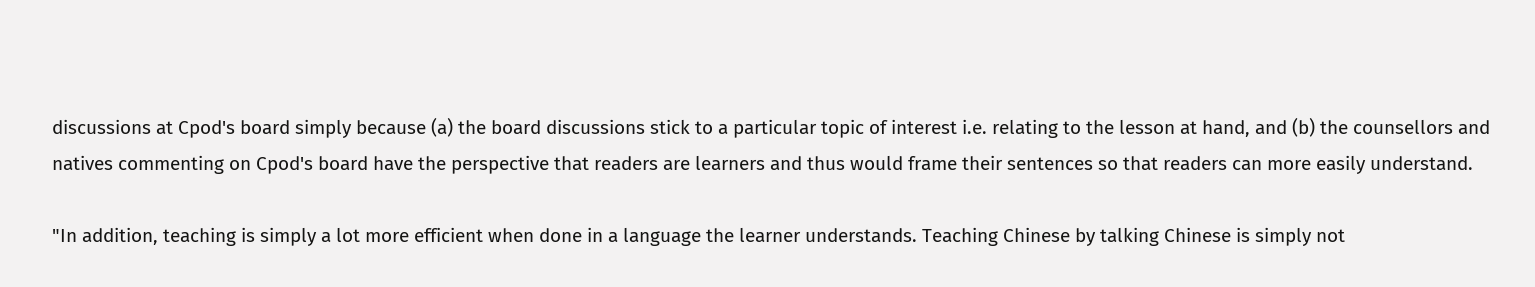discussions at Cpod's board simply because (a) the board discussions stick to a particular topic of interest i.e. relating to the lesson at hand, and (b) the counsellors and natives commenting on Cpod's board have the perspective that readers are learners and thus would frame their sentences so that readers can more easily understand.

"In addition, teaching is simply a lot more efficient when done in a language the learner understands. Teaching Chinese by talking Chinese is simply not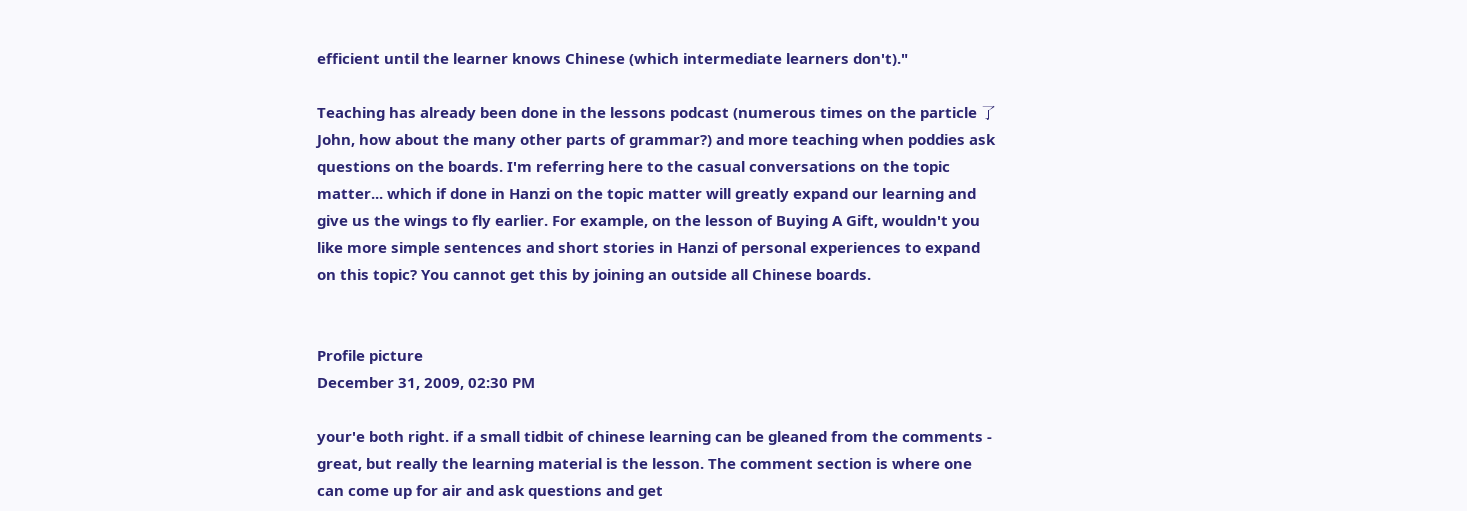efficient until the learner knows Chinese (which intermediate learners don't)."

Teaching has already been done in the lessons podcast (numerous times on the particle 了 John, how about the many other parts of grammar?) and more teaching when poddies ask questions on the boards. I'm referring here to the casual conversations on the topic matter... which if done in Hanzi on the topic matter will greatly expand our learning and give us the wings to fly earlier. For example, on the lesson of Buying A Gift, wouldn't you like more simple sentences and short stories in Hanzi of personal experiences to expand on this topic? You cannot get this by joining an outside all Chinese boards.


Profile picture
December 31, 2009, 02:30 PM

your'e both right. if a small tidbit of chinese learning can be gleaned from the comments - great, but really the learning material is the lesson. The comment section is where one can come up for air and ask questions and get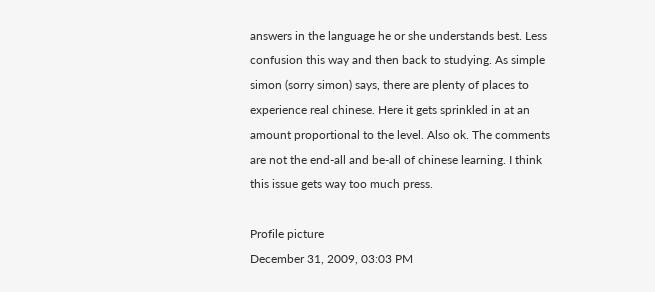answers in the language he or she understands best. Less confusion this way and then back to studying. As simple simon (sorry simon) says, there are plenty of places to experience real chinese. Here it gets sprinkled in at an amount proportional to the level. Also ok. The comments are not the end-all and be-all of chinese learning. I think this issue gets way too much press.

Profile picture
December 31, 2009, 03:03 PM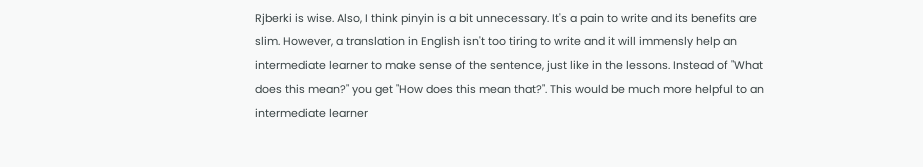Rjberki is wise. Also, I think pinyin is a bit unnecessary. It's a pain to write and its benefits are slim. However, a translation in English isn't too tiring to write and it will immensly help an intermediate learner to make sense of the sentence, just like in the lessons. Instead of "What does this mean?" you get "How does this mean that?". This would be much more helpful to an intermediate learner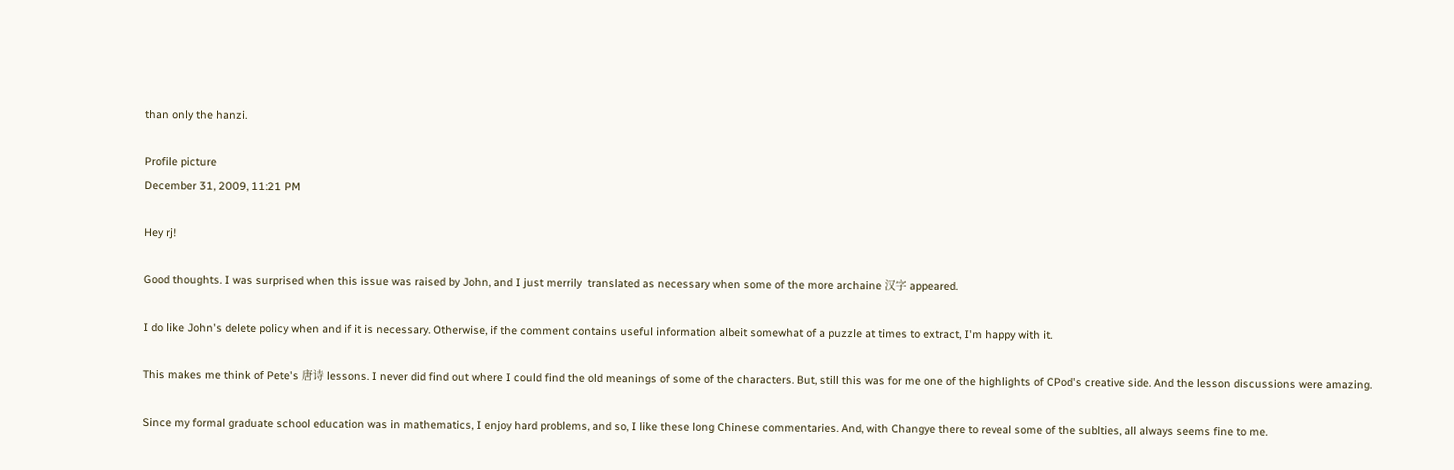than only the hanzi.

Profile picture
December 31, 2009, 11:21 PM

Hey rj!

Good thoughts. I was surprised when this issue was raised by John, and I just merrily  translated as necessary when some of the more archaine 汉字 appeared.

I do like John's delete policy when and if it is necessary. Otherwise, if the comment contains useful information albeit somewhat of a puzzle at times to extract, I'm happy with it.

This makes me think of Pete's 唐诗 lessons. I never did find out where I could find the old meanings of some of the characters. But, still this was for me one of the highlights of CPod's creative side. And the lesson discussions were amazing.

Since my formal graduate school education was in mathematics, I enjoy hard problems, and so, I like these long Chinese commentaries. And, with Changye there to reveal some of the sublties, all always seems fine to me.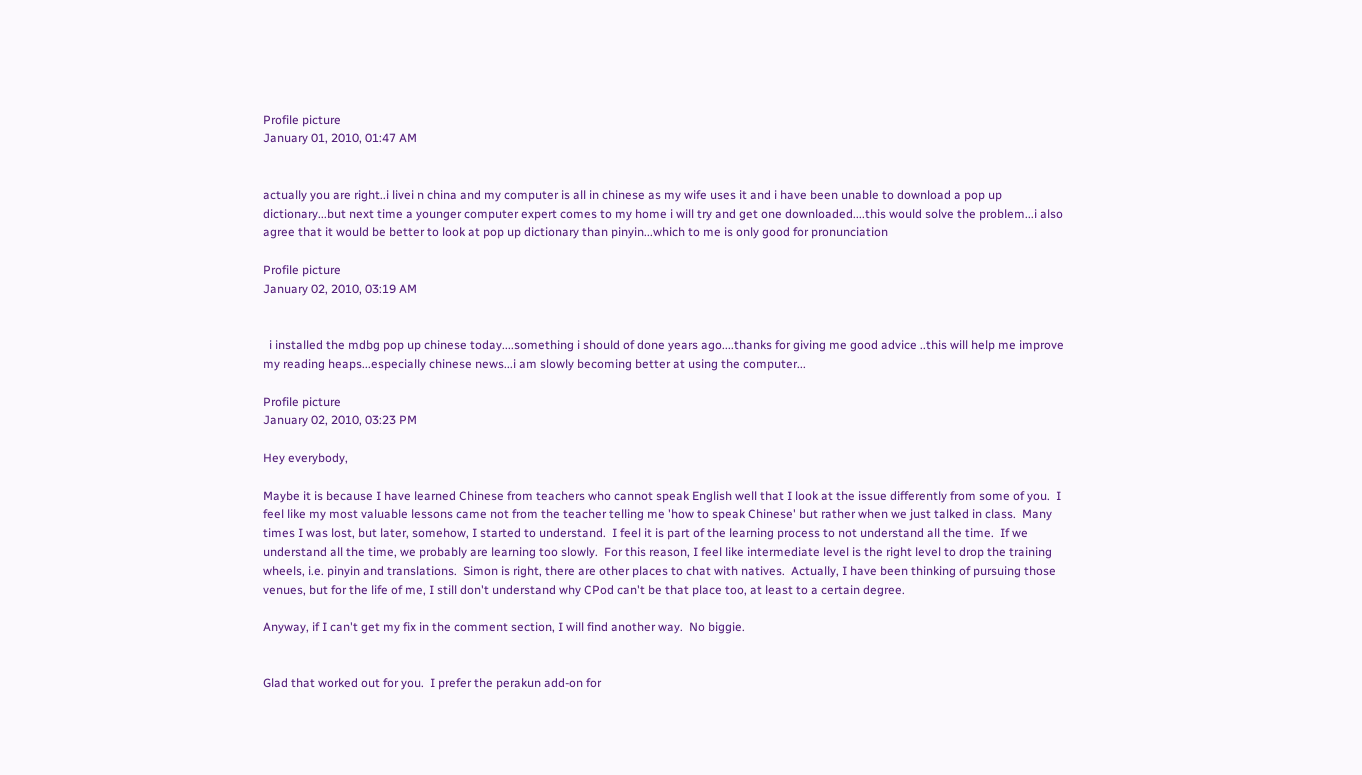Profile picture
January 01, 2010, 01:47 AM


actually you are right..i livei n china and my computer is all in chinese as my wife uses it and i have been unable to download a pop up dictionary...but next time a younger computer expert comes to my home i will try and get one downloaded....this would solve the problem...i also agree that it would be better to look at pop up dictionary than pinyin...which to me is only good for pronunciation

Profile picture
January 02, 2010, 03:19 AM


  i installed the mdbg pop up chinese today....something i should of done years ago....thanks for giving me good advice ..this will help me improve my reading heaps...especially chinese news...i am slowly becoming better at using the computer...

Profile picture
January 02, 2010, 03:23 PM

Hey everybody,

Maybe it is because I have learned Chinese from teachers who cannot speak English well that I look at the issue differently from some of you.  I feel like my most valuable lessons came not from the teacher telling me 'how to speak Chinese' but rather when we just talked in class.  Many times I was lost, but later, somehow, I started to understand.  I feel it is part of the learning process to not understand all the time.  If we understand all the time, we probably are learning too slowly.  For this reason, I feel like intermediate level is the right level to drop the training wheels, i.e. pinyin and translations.  Simon is right, there are other places to chat with natives.  Actually, I have been thinking of pursuing those venues, but for the life of me, I still don't understand why CPod can't be that place too, at least to a certain degree.

Anyway, if I can't get my fix in the comment section, I will find another way.  No biggie.


Glad that worked out for you.  I prefer the perakun add-on for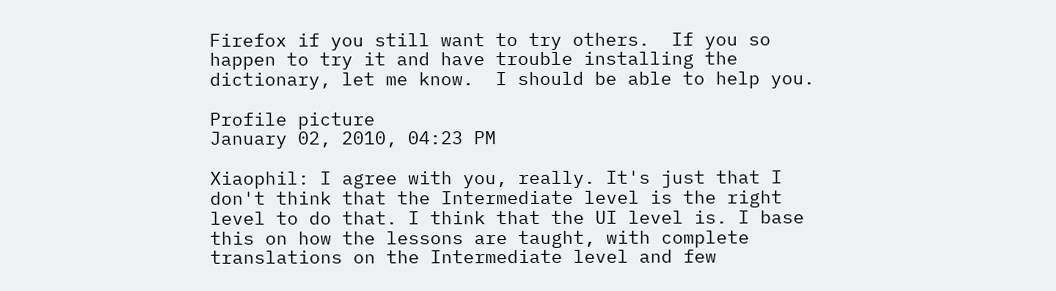Firefox if you still want to try others.  If you so happen to try it and have trouble installing the dictionary, let me know.  I should be able to help you.

Profile picture
January 02, 2010, 04:23 PM

Xiaophil: I agree with you, really. It's just that I don't think that the Intermediate level is the right level to do that. I think that the UI level is. I base this on how the lessons are taught, with complete translations on the Intermediate level and few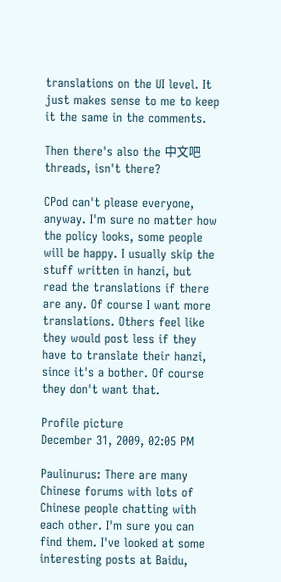translations on the UI level. It just makes sense to me to keep it the same in the comments.

Then there's also the 中文吧 threads, isn't there?

CPod can't please everyone, anyway. I'm sure no matter how the policy looks, some people will be happy. I usually skip the stuff written in hanzi, but read the translations if there are any. Of course I want more translations. Others feel like they would post less if they have to translate their hanzi, since it's a bother. Of course they don't want that.

Profile picture
December 31, 2009, 02:05 PM

Paulinurus: There are many Chinese forums with lots of Chinese people chatting with each other. I'm sure you can find them. I've looked at some interesting posts at Baidu,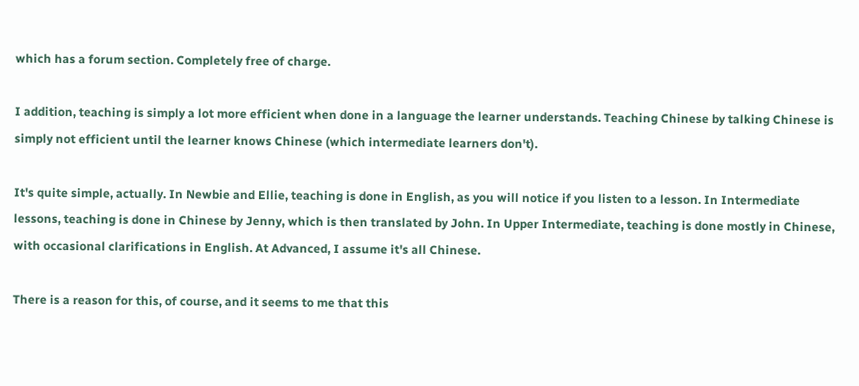which has a forum section. Completely free of charge.

I addition, teaching is simply a lot more efficient when done in a language the learner understands. Teaching Chinese by talking Chinese is simply not efficient until the learner knows Chinese (which intermediate learners don't).

It's quite simple, actually. In Newbie and Ellie, teaching is done in English, as you will notice if you listen to a lesson. In Intermediate lessons, teaching is done in Chinese by Jenny, which is then translated by John. In Upper Intermediate, teaching is done mostly in Chinese, with occasional clarifications in English. At Advanced, I assume it's all Chinese.

There is a reason for this, of course, and it seems to me that this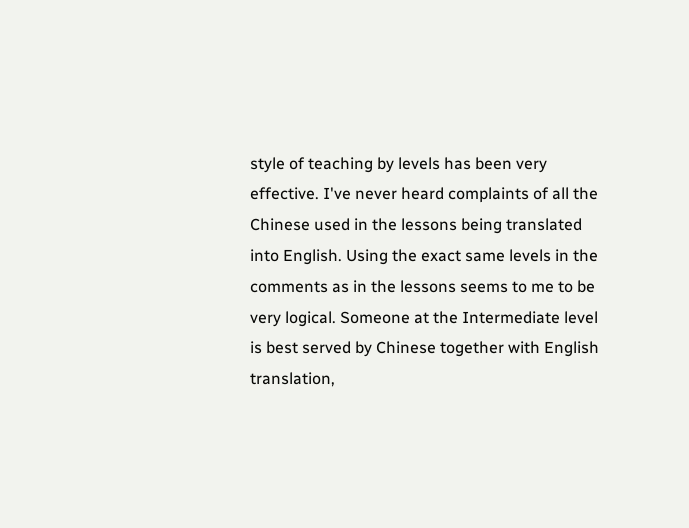style of teaching by levels has been very effective. I've never heard complaints of all the Chinese used in the lessons being translated into English. Using the exact same levels in the comments as in the lessons seems to me to be very logical. Someone at the Intermediate level is best served by Chinese together with English translation,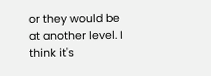or they would be at another level. I think it's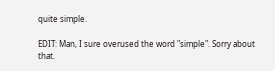quite simple.

EDIT: Man, I sure overused the word "simple". Sorry about that.